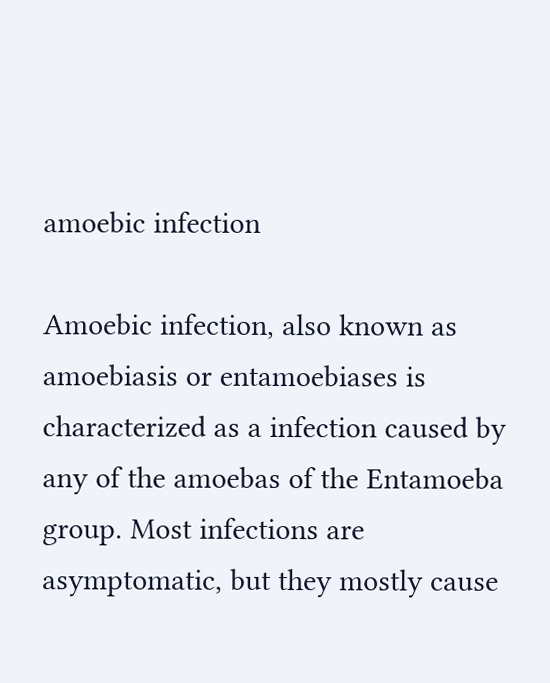amoebic infection

Amoebic infection, also known as amoebiasis or entamoebiases is characterized as a infection caused by any of the amoebas of the Entamoeba group. Most infections are asymptomatic, but they mostly cause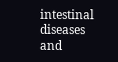intestinal diseases and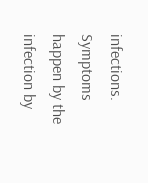infections. Symptoms happen by the infection by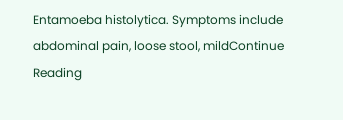Entamoeba histolytica. Symptoms include abdominal pain, loose stool, mildContinue Reading